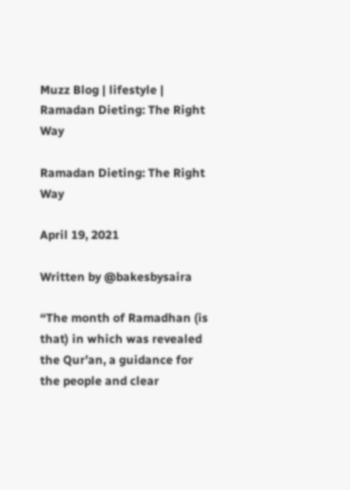Muzz Blog | lifestyle | Ramadan Dieting: The Right Way

Ramadan Dieting: The Right Way

April 19, 2021

Written by @bakesbysaira

“The month of Ramadhan (is that) in which was revealed the Qur’an, a guidance for the people and clear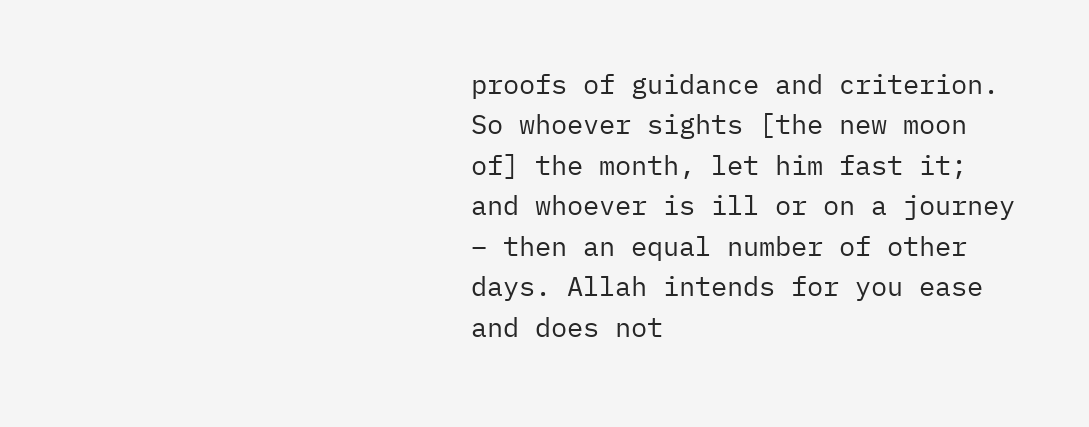proofs of guidance and criterion. So whoever sights [the new moon of] the month, let him fast it; and whoever is ill or on a journey – then an equal number of other days. Allah intends for you ease and does not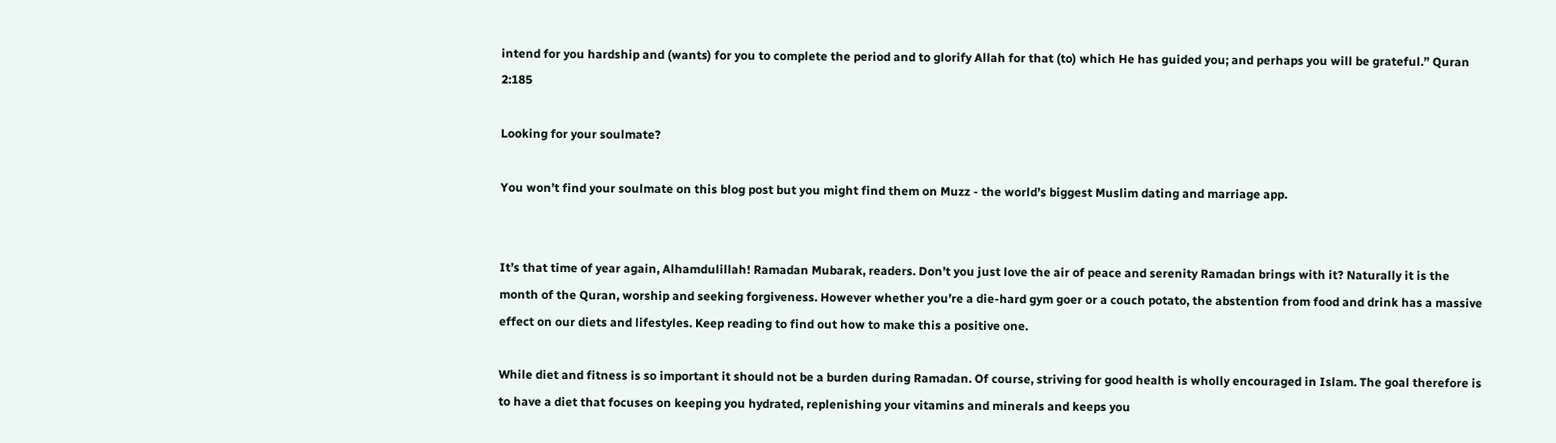intend for you hardship and (wants) for you to complete the period and to glorify Allah for that (to) which He has guided you; and perhaps you will be grateful.” Quran 2:185

Looking for your soulmate?

You won’t find your soulmate on this blog post but you might find them on Muzz - the world’s biggest Muslim dating and marriage app.


It’s that time of year again, Alhamdulillah! Ramadan Mubarak, readers. Don’t you just love the air of peace and serenity Ramadan brings with it? Naturally it is the month of the Quran, worship and seeking forgiveness. However whether you’re a die-hard gym goer or a couch potato, the abstention from food and drink has a massive effect on our diets and lifestyles. Keep reading to find out how to make this a positive one.

While diet and fitness is so important it should not be a burden during Ramadan. Of course, striving for good health is wholly encouraged in Islam. The goal therefore is to have a diet that focuses on keeping you hydrated, replenishing your vitamins and minerals and keeps you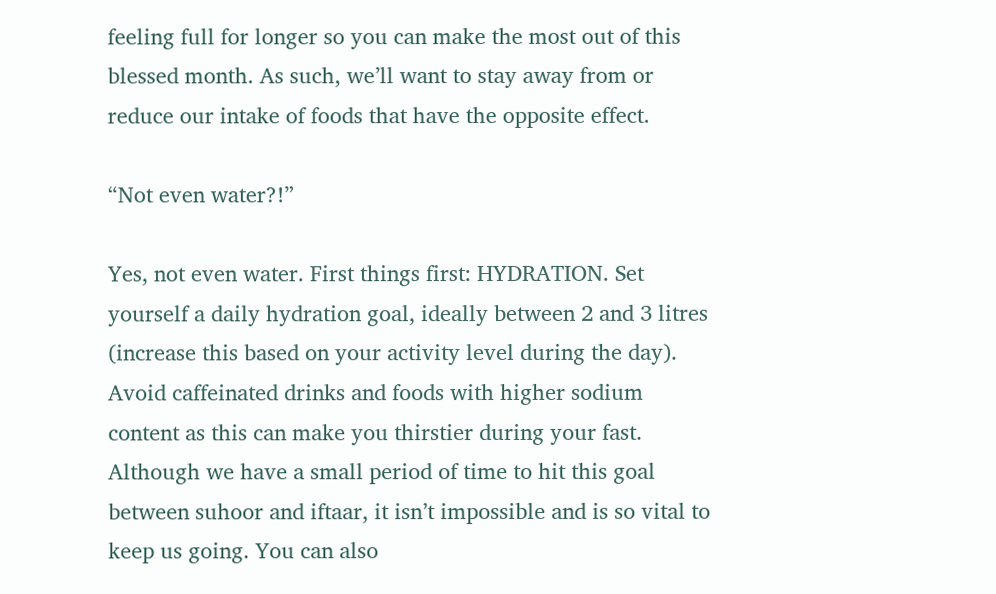feeling full for longer so you can make the most out of this blessed month. As such, we’ll want to stay away from or reduce our intake of foods that have the opposite effect.

“Not even water?!”

Yes, not even water. First things first: HYDRATION. Set yourself a daily hydration goal, ideally between 2 and 3 litres (increase this based on your activity level during the day). Avoid caffeinated drinks and foods with higher sodium content as this can make you thirstier during your fast. Although we have a small period of time to hit this goal between suhoor and iftaar, it isn’t impossible and is so vital to keep us going. You can also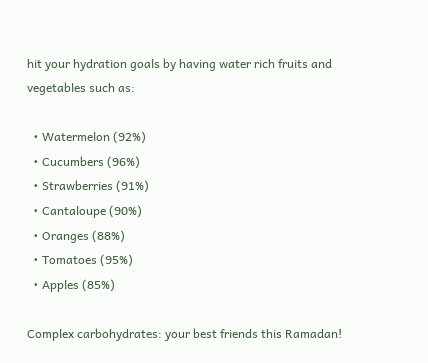hit your hydration goals by having water rich fruits and vegetables such as:

  • Watermelon (92%)
  • Cucumbers (96%)
  • Strawberries (91%)
  • Cantaloupe (90%)
  • Oranges (88%)
  • Tomatoes (95%)
  • Apples (85%)

Complex carbohydrates: your best friends this Ramadan!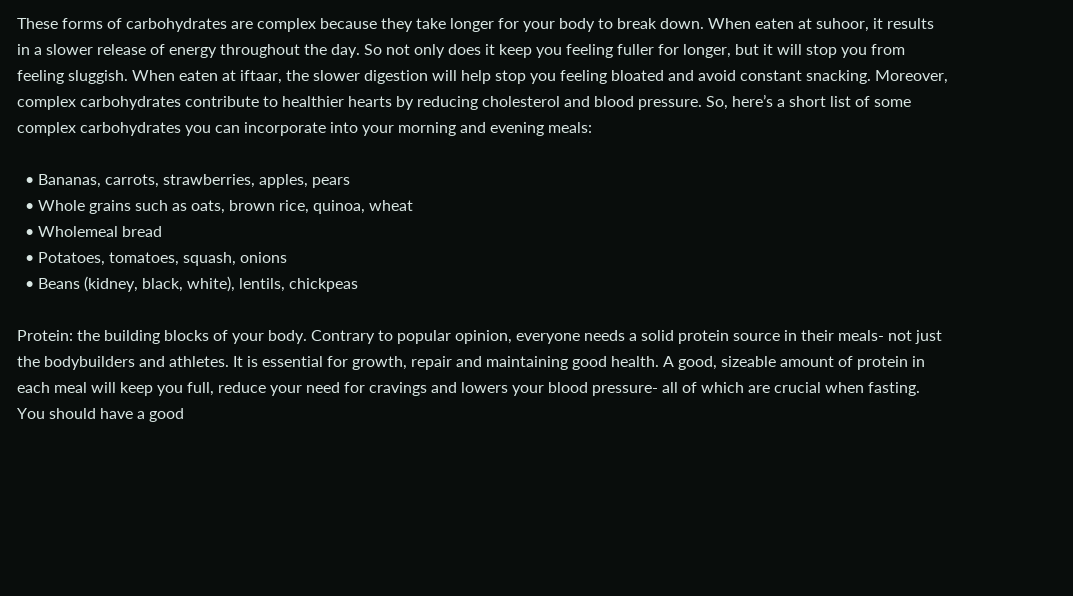These forms of carbohydrates are complex because they take longer for your body to break down. When eaten at suhoor, it results in a slower release of energy throughout the day. So not only does it keep you feeling fuller for longer, but it will stop you from feeling sluggish. When eaten at iftaar, the slower digestion will help stop you feeling bloated and avoid constant snacking. Moreover, complex carbohydrates contribute to healthier hearts by reducing cholesterol and blood pressure. So, here’s a short list of some complex carbohydrates you can incorporate into your morning and evening meals:

  • Bananas, carrots, strawberries, apples, pears
  • Whole grains such as oats, brown rice, quinoa, wheat
  • Wholemeal bread
  • Potatoes, tomatoes, squash, onions
  • Beans (kidney, black, white), lentils, chickpeas

Protein: the building blocks of your body. Contrary to popular opinion, everyone needs a solid protein source in their meals- not just the bodybuilders and athletes. It is essential for growth, repair and maintaining good health. A good, sizeable amount of protein in each meal will keep you full, reduce your need for cravings and lowers your blood pressure- all of which are crucial when fasting. You should have a good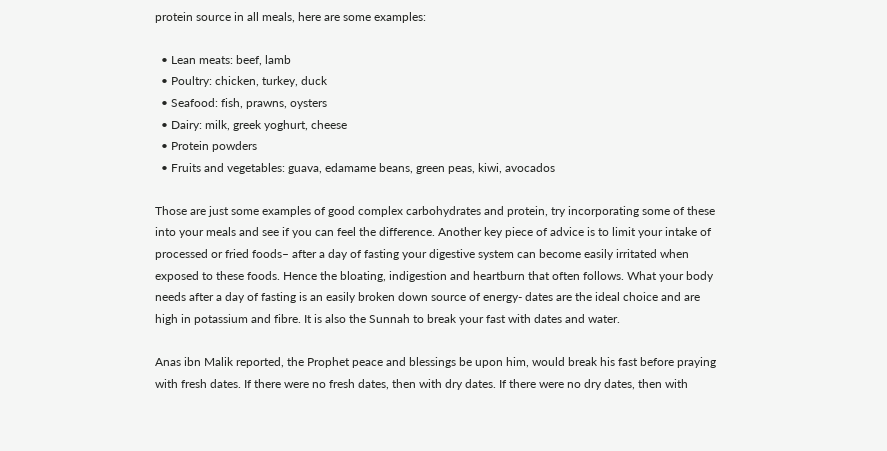protein source in all meals, here are some examples:

  • Lean meats: beef, lamb
  • Poultry: chicken, turkey, duck
  • Seafood: fish, prawns, oysters
  • Dairy: milk, greek yoghurt, cheese
  • Protein powders
  • Fruits and vegetables: guava, edamame beans, green peas, kiwi, avocados

Those are just some examples of good complex carbohydrates and protein, try incorporating some of these into your meals and see if you can feel the difference. Another key piece of advice is to limit your intake of processed or fried foods– after a day of fasting your digestive system can become easily irritated when exposed to these foods. Hence the bloating, indigestion and heartburn that often follows. What your body needs after a day of fasting is an easily broken down source of energy- dates are the ideal choice and are high in potassium and fibre. It is also the Sunnah to break your fast with dates and water.

Anas ibn Malik reported, the Prophet peace and blessings be upon him, would break his fast before praying with fresh dates. If there were no fresh dates, then with dry dates. If there were no dry dates, then with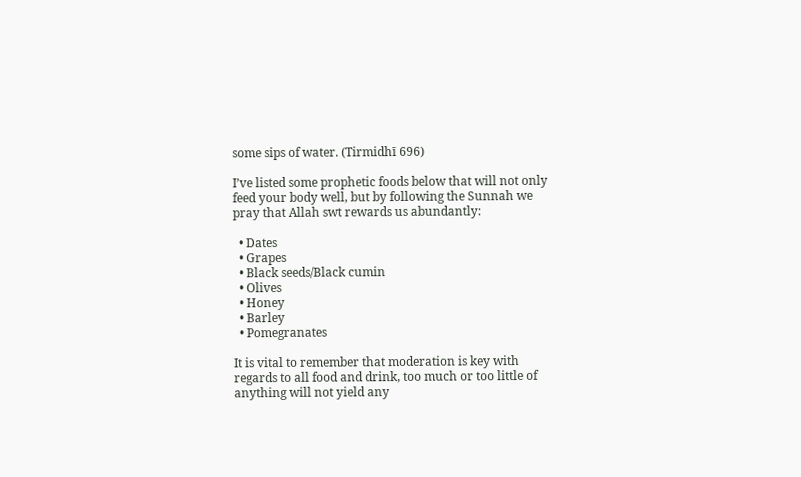some sips of water. (Tirmidhī 696)

I’ve listed some prophetic foods below that will not only feed your body well, but by following the Sunnah we pray that Allah swt rewards us abundantly:

  • Dates
  • Grapes
  • Black seeds/Black cumin
  • Olives
  • Honey
  • Barley
  • Pomegranates

It is vital to remember that moderation is key with regards to all food and drink, too much or too little of anything will not yield any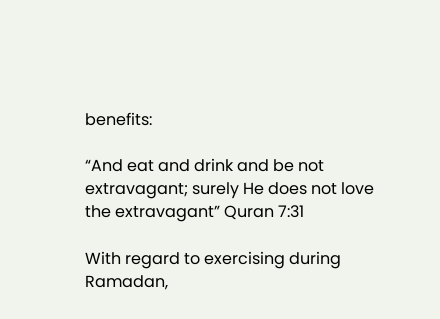benefits:

“And eat and drink and be not extravagant; surely He does not love the extravagant” Quran 7:31

With regard to exercising during Ramadan,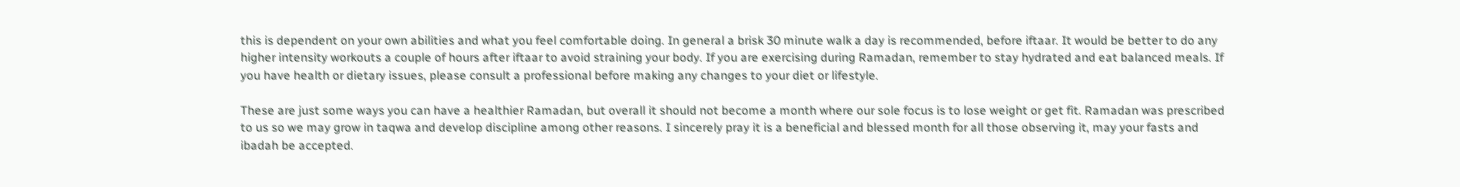this is dependent on your own abilities and what you feel comfortable doing. In general a brisk 30 minute walk a day is recommended, before iftaar. It would be better to do any higher intensity workouts a couple of hours after iftaar to avoid straining your body. If you are exercising during Ramadan, remember to stay hydrated and eat balanced meals. If you have health or dietary issues, please consult a professional before making any changes to your diet or lifestyle.

These are just some ways you can have a healthier Ramadan, but overall it should not become a month where our sole focus is to lose weight or get fit. Ramadan was prescribed to us so we may grow in taqwa and develop discipline among other reasons. I sincerely pray it is a beneficial and blessed month for all those observing it, may your fasts and ibadah be accepted.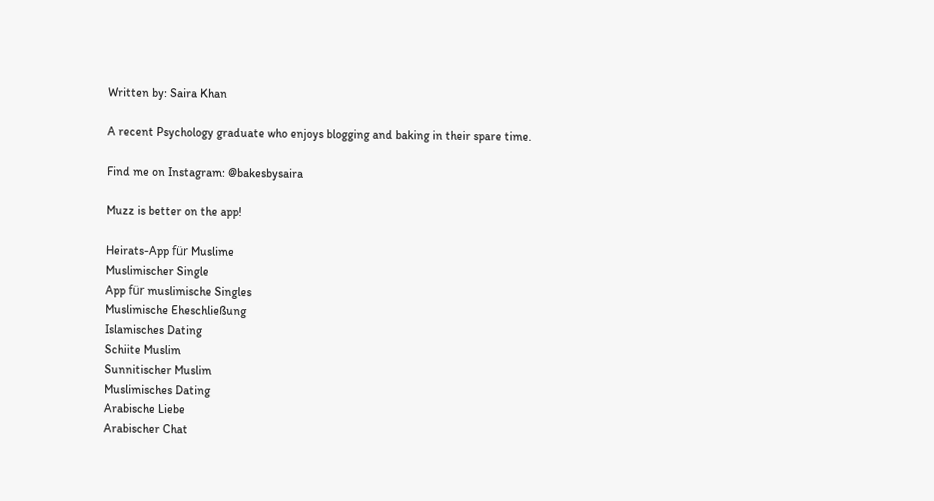Written by: Saira Khan

A recent Psychology graduate who enjoys blogging and baking in their spare time.

Find me on Instagram: @bakesbysaira

Muzz is better on the app!

Heirats-App für Muslime
Muslimischer Single
App für muslimische Singles
Muslimische Eheschließung
Islamisches Dating
Schiite Muslim
Sunnitischer Muslim
Muslimisches Dating
Arabische Liebe
Arabischer Chat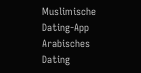Muslimische Dating-App
Arabisches Dating